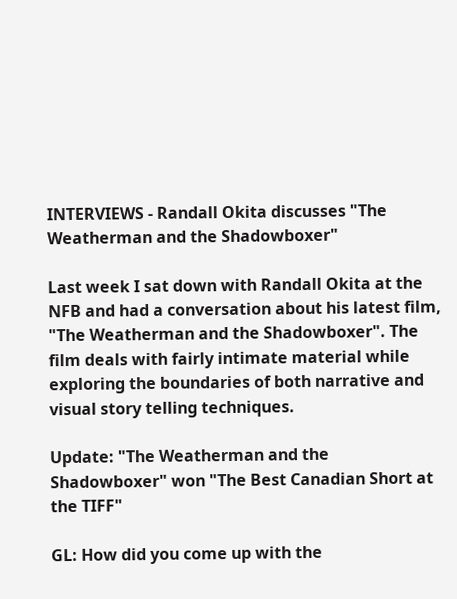INTERVIEWS - Randall Okita discusses "The Weatherman and the Shadowboxer"

Last week I sat down with Randall Okita at the NFB and had a conversation about his latest film, "The Weatherman and the Shadowboxer". The film deals with fairly intimate material while  exploring the boundaries of both narrative and visual story telling techniques.

Update: "The Weatherman and the Shadowboxer" won "The Best Canadian Short at the TIFF"

GL: How did you come up with the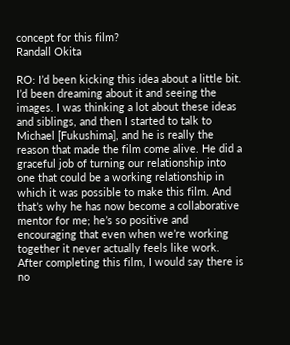concept for this film?
Randall Okita

RO: I’d been kicking this idea about a little bit. I’d been dreaming about it and seeing the images. I was thinking a lot about these ideas and siblings, and then I started to talk to Michael [Fukushima], and he is really the reason that made the film come alive. He did a graceful job of turning our relationship into one that could be a working relationship in which it was possible to make this film. And that’s why he has now become a collaborative mentor for me; he’s so positive and encouraging that even when we’re working together it never actually feels like work. After completing this film, I would say there is no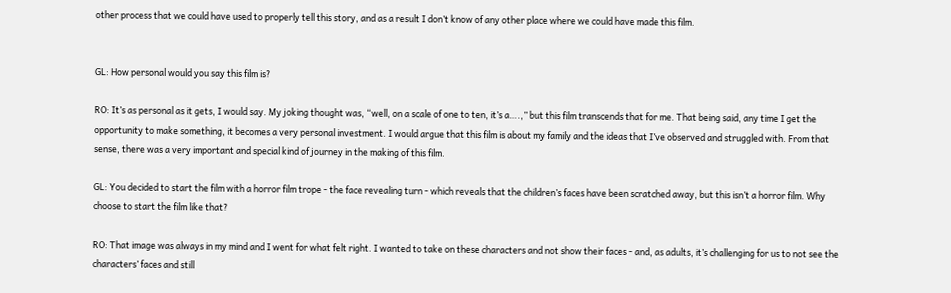other process that we could have used to properly tell this story, and as a result I don’t know of any other place where we could have made this film.


GL: How personal would you say this film is?

RO: It’s as personal as it gets, I would say. My joking thought was, “well, on a scale of one to ten, it’s a….,” but this film transcends that for me. That being said, any time I get the opportunity to make something, it becomes a very personal investment. I would argue that this film is about my family and the ideas that I’ve observed and struggled with. From that sense, there was a very important and special kind of journey in the making of this film.

GL: You decided to start the film with a horror film trope - the face revealing turn - which reveals that the children’s faces have been scratched away, but this isn’t a horror film. Why choose to start the film like that?

RO: That image was always in my mind and I went for what felt right. I wanted to take on these characters and not show their faces - and, as adults, it’s challenging for us to not see the characters’ faces and still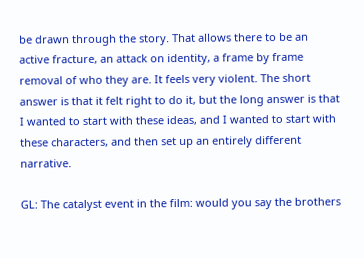be drawn through the story. That allows there to be an active fracture, an attack on identity, a frame by frame removal of who they are. It feels very violent. The short answer is that it felt right to do it, but the long answer is that I wanted to start with these ideas, and I wanted to start with these characters, and then set up an entirely different narrative.

GL: The catalyst event in the film: would you say the brothers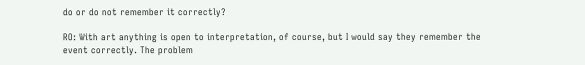do or do not remember it correctly?

RO: With art anything is open to interpretation, of course, but I would say they remember the event correctly. The problem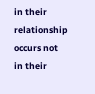in their relationship occurs not in their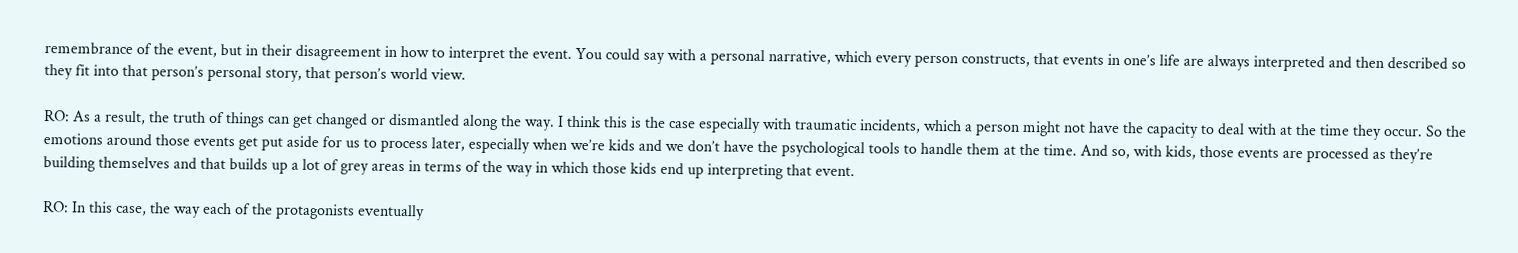remembrance of the event, but in their disagreement in how to interpret the event. You could say with a personal narrative, which every person constructs, that events in one’s life are always interpreted and then described so they fit into that person’s personal story, that person’s world view.

RO: As a result, the truth of things can get changed or dismantled along the way. I think this is the case especially with traumatic incidents, which a person might not have the capacity to deal with at the time they occur. So the emotions around those events get put aside for us to process later, especially when we’re kids and we don’t have the psychological tools to handle them at the time. And so, with kids, those events are processed as they’re building themselves and that builds up a lot of grey areas in terms of the way in which those kids end up interpreting that event.

RO: In this case, the way each of the protagonists eventually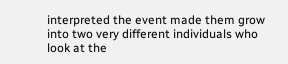interpreted the event made them grow into two very different individuals who look at the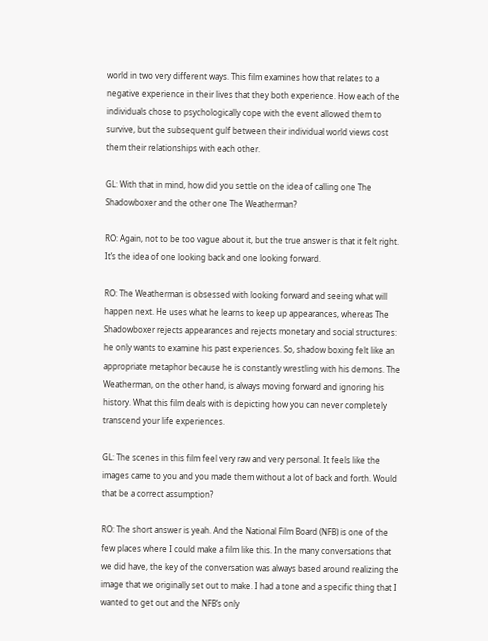world in two very different ways. This film examines how that relates to a negative experience in their lives that they both experience. How each of the individuals chose to psychologically cope with the event allowed them to survive, but the subsequent gulf between their individual world views cost them their relationships with each other.

GL: With that in mind, how did you settle on the idea of calling one The Shadowboxer and the other one The Weatherman?

RO: Again, not to be too vague about it, but the true answer is that it felt right. It’s the idea of one looking back and one looking forward.

RO: The Weatherman is obsessed with looking forward and seeing what will happen next. He uses what he learns to keep up appearances, whereas The Shadowboxer rejects appearances and rejects monetary and social structures: he only wants to examine his past experiences. So, shadow boxing felt like an appropriate metaphor because he is constantly wrestling with his demons. The Weatherman, on the other hand, is always moving forward and ignoring his history. What this film deals with is depicting how you can never completely transcend your life experiences.

GL: The scenes in this film feel very raw and very personal. It feels like the images came to you and you made them without a lot of back and forth. Would that be a correct assumption?

RO: The short answer is yeah. And the National Film Board (NFB) is one of the few places where I could make a film like this. In the many conversations that we did have, the key of the conversation was always based around realizing the image that we originally set out to make. I had a tone and a specific thing that I wanted to get out and the NFB’s only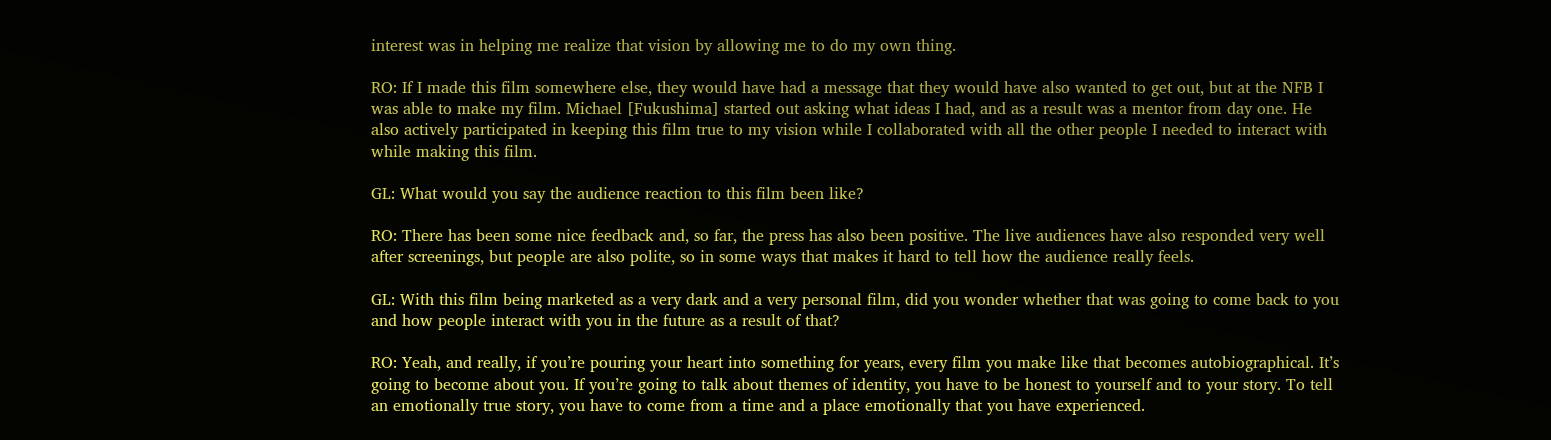interest was in helping me realize that vision by allowing me to do my own thing.

RO: If I made this film somewhere else, they would have had a message that they would have also wanted to get out, but at the NFB I was able to make my film. Michael [Fukushima] started out asking what ideas I had, and as a result was a mentor from day one. He also actively participated in keeping this film true to my vision while I collaborated with all the other people I needed to interact with while making this film.

GL: What would you say the audience reaction to this film been like?

RO: There has been some nice feedback and, so far, the press has also been positive. The live audiences have also responded very well after screenings, but people are also polite, so in some ways that makes it hard to tell how the audience really feels.

GL: With this film being marketed as a very dark and a very personal film, did you wonder whether that was going to come back to you and how people interact with you in the future as a result of that?

RO: Yeah, and really, if you’re pouring your heart into something for years, every film you make like that becomes autobiographical. It’s going to become about you. If you’re going to talk about themes of identity, you have to be honest to yourself and to your story. To tell an emotionally true story, you have to come from a time and a place emotionally that you have experienced.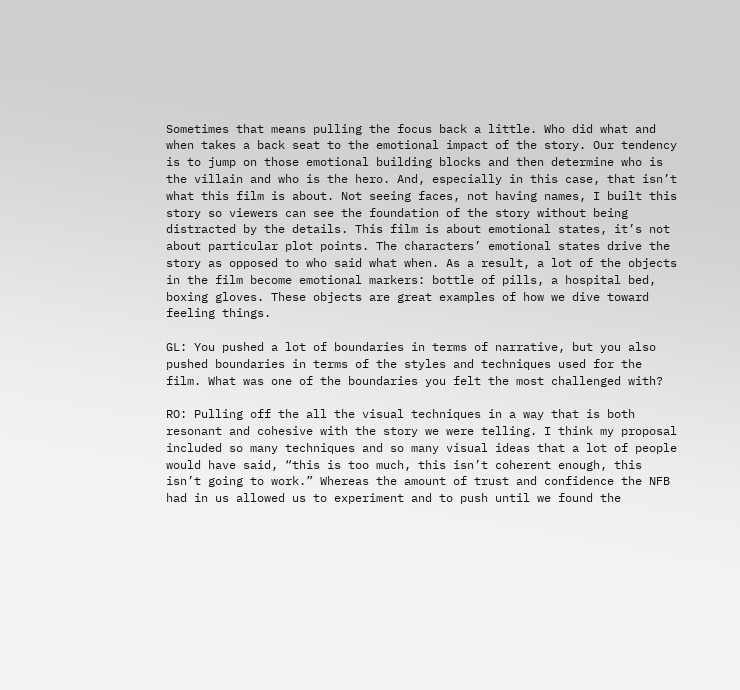Sometimes that means pulling the focus back a little. Who did what and when takes a back seat to the emotional impact of the story. Our tendency is to jump on those emotional building blocks and then determine who is the villain and who is the hero. And, especially in this case, that isn’t what this film is about. Not seeing faces, not having names, I built this story so viewers can see the foundation of the story without being distracted by the details. This film is about emotional states, it’s not about particular plot points. The characters’ emotional states drive the story as opposed to who said what when. As a result, a lot of the objects in the film become emotional markers: bottle of pills, a hospital bed, boxing gloves. These objects are great examples of how we dive toward feeling things.

GL: You pushed a lot of boundaries in terms of narrative, but you also pushed boundaries in terms of the styles and techniques used for the film. What was one of the boundaries you felt the most challenged with?

RO: Pulling off the all the visual techniques in a way that is both resonant and cohesive with the story we were telling. I think my proposal included so many techniques and so many visual ideas that a lot of people would have said, “this is too much, this isn’t coherent enough, this isn’t going to work.” Whereas the amount of trust and confidence the NFB had in us allowed us to experiment and to push until we found the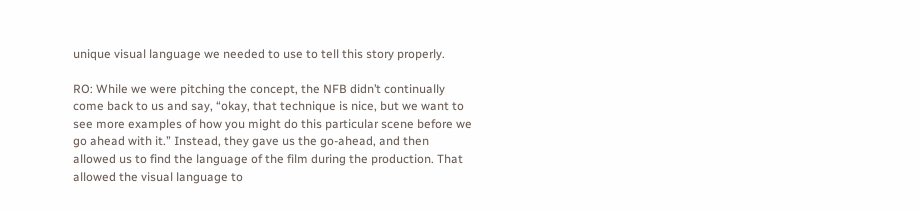unique visual language we needed to use to tell this story properly.

RO: While we were pitching the concept, the NFB didn’t continually come back to us and say, “okay, that technique is nice, but we want to see more examples of how you might do this particular scene before we go ahead with it.” Instead, they gave us the go-ahead, and then allowed us to find the language of the film during the production. That allowed the visual language to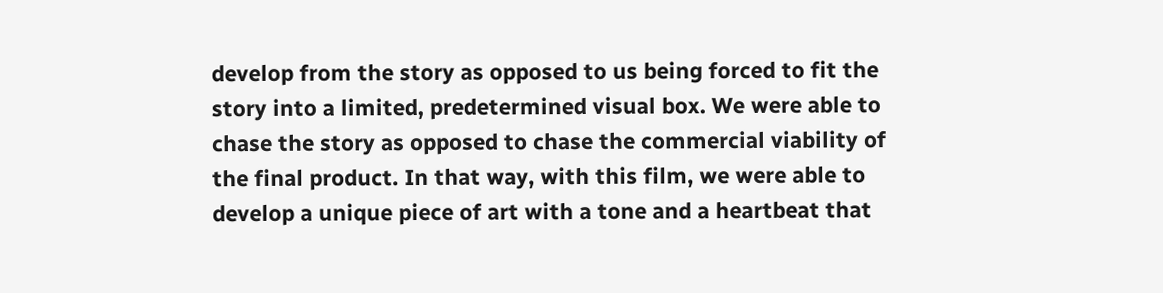develop from the story as opposed to us being forced to fit the story into a limited, predetermined visual box. We were able to chase the story as opposed to chase the commercial viability of the final product. In that way, with this film, we were able to develop a unique piece of art with a tone and a heartbeat that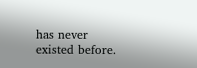has never existed before.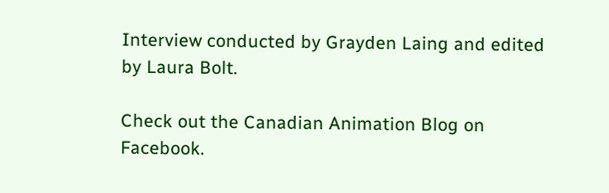Interview conducted by Grayden Laing and edited by Laura Bolt.

Check out the Canadian Animation Blog on Facebook.